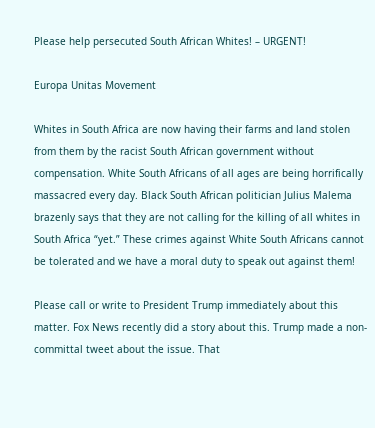Please help persecuted South African Whites! – URGENT!

Europa Unitas Movement

Whites in South Africa are now having their farms and land stolen from them by the racist South African government without compensation. White South Africans of all ages are being horrifically massacred every day. Black South African politician Julius Malema brazenly says that they are not calling for the killing of all whites in South Africa “yet.” These crimes against White South Africans cannot be tolerated and we have a moral duty to speak out against them!

Please call or write to President Trump immediately about this matter. Fox News recently did a story about this. Trump made a non-committal tweet about the issue. That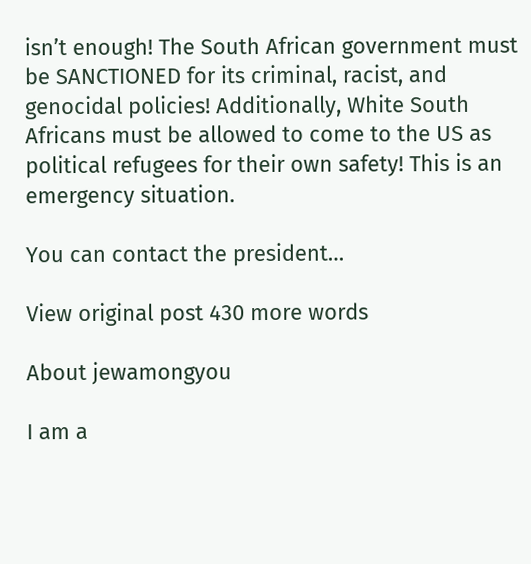isn’t enough! The South African government must be SANCTIONED for its criminal, racist, and genocidal policies! Additionally, White South Africans must be allowed to come to the US as political refugees for their own safety! This is an emergency situation.

You can contact the president…

View original post 430 more words

About jewamongyou

I am a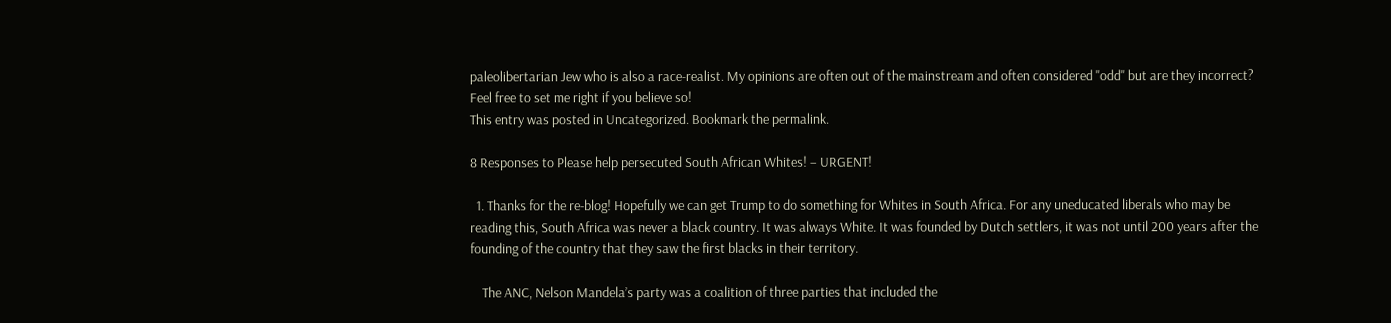paleolibertarian Jew who is also a race-realist. My opinions are often out of the mainstream and often considered "odd" but are they incorrect? Feel free to set me right if you believe so!
This entry was posted in Uncategorized. Bookmark the permalink.

8 Responses to Please help persecuted South African Whites! – URGENT!

  1. Thanks for the re-blog! Hopefully we can get Trump to do something for Whites in South Africa. For any uneducated liberals who may be reading this, South Africa was never a black country. It was always White. It was founded by Dutch settlers, it was not until 200 years after the founding of the country that they saw the first blacks in their territory.

    The ANC, Nelson Mandela’s party was a coalition of three parties that included the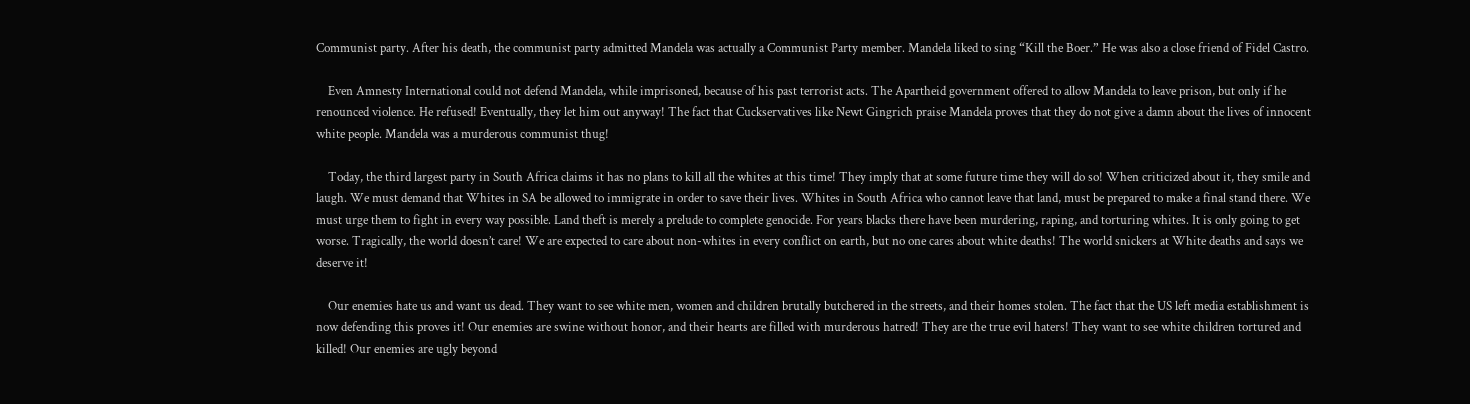Communist party. After his death, the communist party admitted Mandela was actually a Communist Party member. Mandela liked to sing “Kill the Boer.” He was also a close friend of Fidel Castro.

    Even Amnesty International could not defend Mandela, while imprisoned, because of his past terrorist acts. The Apartheid government offered to allow Mandela to leave prison, but only if he renounced violence. He refused! Eventually, they let him out anyway! The fact that Cuckservatives like Newt Gingrich praise Mandela proves that they do not give a damn about the lives of innocent white people. Mandela was a murderous communist thug!

    Today, the third largest party in South Africa claims it has no plans to kill all the whites at this time! They imply that at some future time they will do so! When criticized about it, they smile and laugh. We must demand that Whites in SA be allowed to immigrate in order to save their lives. Whites in South Africa who cannot leave that land, must be prepared to make a final stand there. We must urge them to fight in every way possible. Land theft is merely a prelude to complete genocide. For years blacks there have been murdering, raping, and torturing whites. It is only going to get worse. Tragically, the world doesn’t care! We are expected to care about non-whites in every conflict on earth, but no one cares about white deaths! The world snickers at White deaths and says we deserve it!

    Our enemies hate us and want us dead. They want to see white men, women and children brutally butchered in the streets, and their homes stolen. The fact that the US left media establishment is now defending this proves it! Our enemies are swine without honor, and their hearts are filled with murderous hatred! They are the true evil haters! They want to see white children tortured and killed! Our enemies are ugly beyond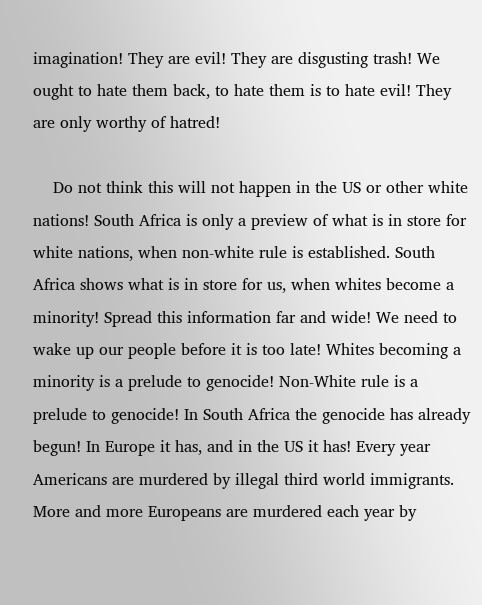imagination! They are evil! They are disgusting trash! We ought to hate them back, to hate them is to hate evil! They are only worthy of hatred!

    Do not think this will not happen in the US or other white nations! South Africa is only a preview of what is in store for white nations, when non-white rule is established. South Africa shows what is in store for us, when whites become a minority! Spread this information far and wide! We need to wake up our people before it is too late! Whites becoming a minority is a prelude to genocide! Non-White rule is a prelude to genocide! In South Africa the genocide has already begun! In Europe it has, and in the US it has! Every year Americans are murdered by illegal third world immigrants. More and more Europeans are murdered each year by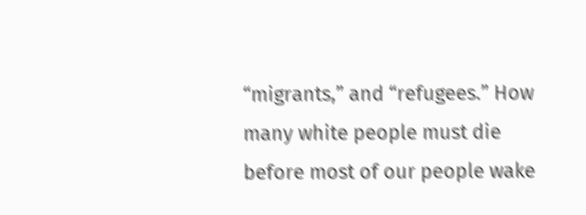“migrants,” and “refugees.” How many white people must die before most of our people wake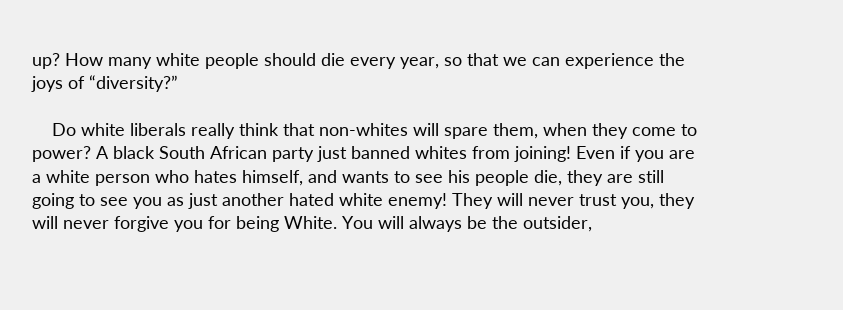up? How many white people should die every year, so that we can experience the joys of “diversity?”

    Do white liberals really think that non-whites will spare them, when they come to power? A black South African party just banned whites from joining! Even if you are a white person who hates himself, and wants to see his people die, they are still going to see you as just another hated white enemy! They will never trust you, they will never forgive you for being White. You will always be the outsider,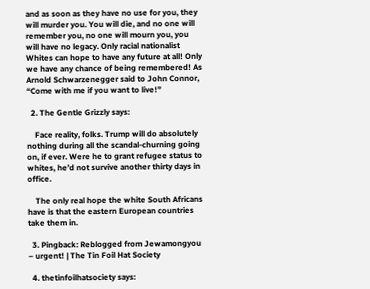and as soon as they have no use for you, they will murder you. You will die, and no one will remember you, no one will mourn you, you will have no legacy. Only racial nationalist Whites can hope to have any future at all! Only we have any chance of being remembered! As Arnold Schwarzenegger said to John Connor, “Come with me if you want to live!”

  2. The Gentle Grizzly says:

    Face reality, folks. Trump will do absolutely nothing during all the scandal-churning going on, if ever. Were he to grant refugee status to whites, he’d not survive another thirty days in office.

    The only real hope the white South Africans have is that the eastern European countries take them in.

  3. Pingback: Reblogged from Jewamongyou – urgent! | The Tin Foil Hat Society

  4. thetinfoilhatsociety says: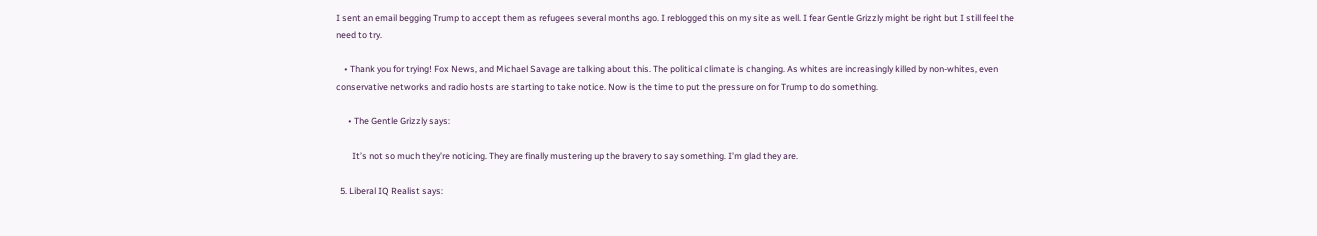I sent an email begging Trump to accept them as refugees several months ago. I reblogged this on my site as well. I fear Gentle Grizzly might be right but I still feel the need to try.

    • Thank you for trying! Fox News, and Michael Savage are talking about this. The political climate is changing. As whites are increasingly killed by non-whites, even conservative networks and radio hosts are starting to take notice. Now is the time to put the pressure on for Trump to do something.

      • The Gentle Grizzly says:

        It’s not so much they’re noticing. They are finally mustering up the bravery to say something. I’m glad they are.

  5. Liberal IQ Realist says: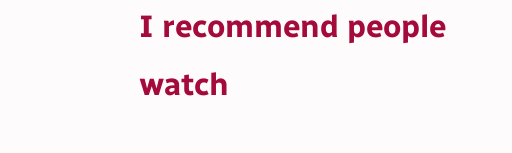I recommend people watch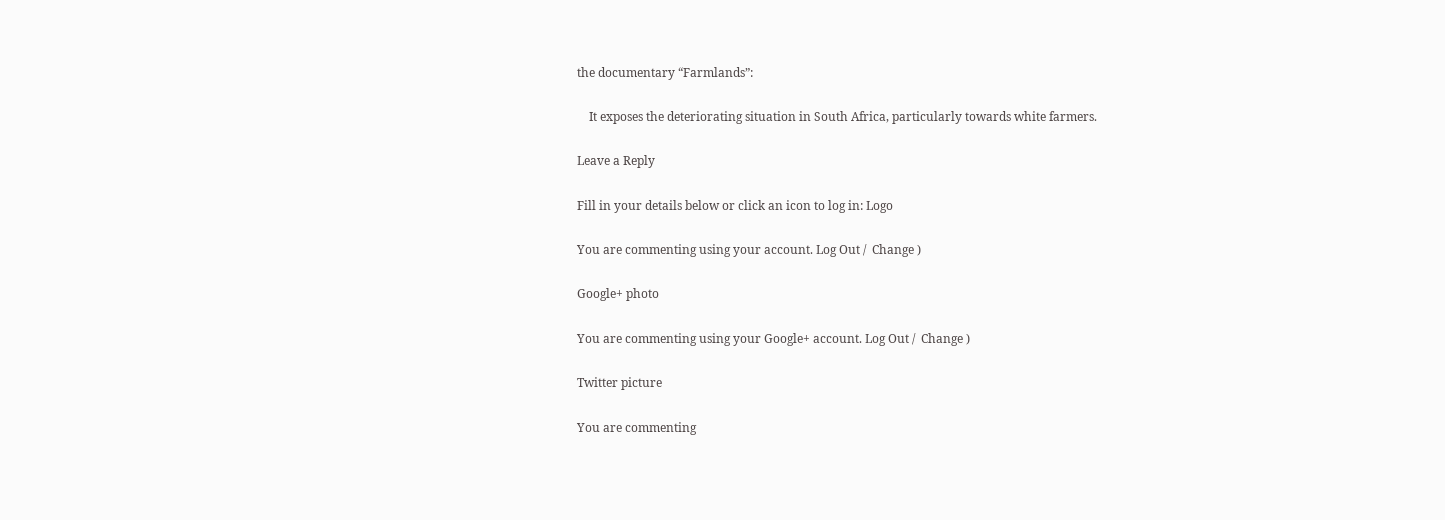the documentary “Farmlands”:

    It exposes the deteriorating situation in South Africa, particularly towards white farmers.

Leave a Reply

Fill in your details below or click an icon to log in: Logo

You are commenting using your account. Log Out /  Change )

Google+ photo

You are commenting using your Google+ account. Log Out /  Change )

Twitter picture

You are commenting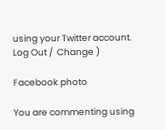using your Twitter account. Log Out /  Change )

Facebook photo

You are commenting using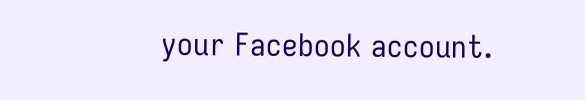your Facebook account.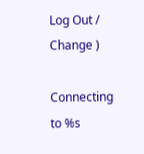Log Out /  Change )

Connecting to %s